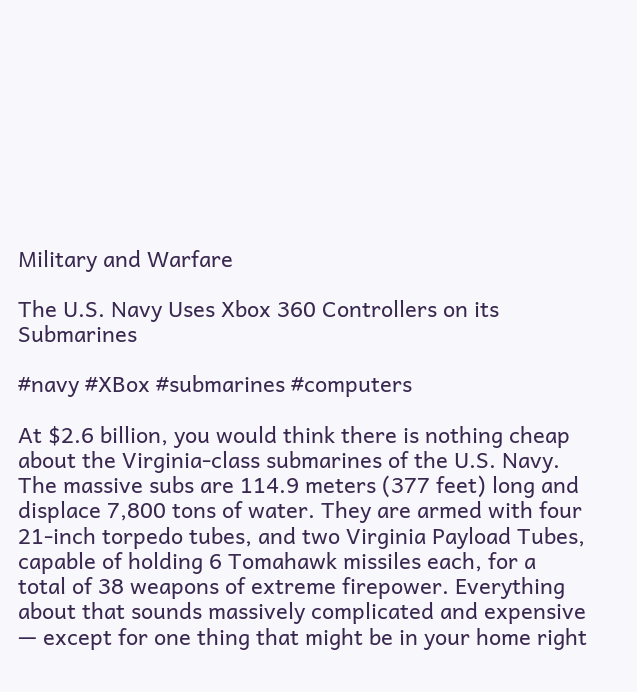Military and Warfare

The U.S. Navy Uses Xbox 360 Controllers on its Submarines

#navy #XBox #submarines #computers

At $2.6 billion, you would think there is nothing cheap about the Virginia-class submarines of the U.S. Navy. The massive subs are 114.9 meters (377 feet) long and displace 7,800 tons of water. They are armed with four 21-inch torpedo tubes, and two Virginia Payload Tubes, capable of holding 6 Tomahawk missiles each, for a total of 38 weapons of extreme firepower. Everything about that sounds massively complicated and expensive — except for one thing that might be in your home right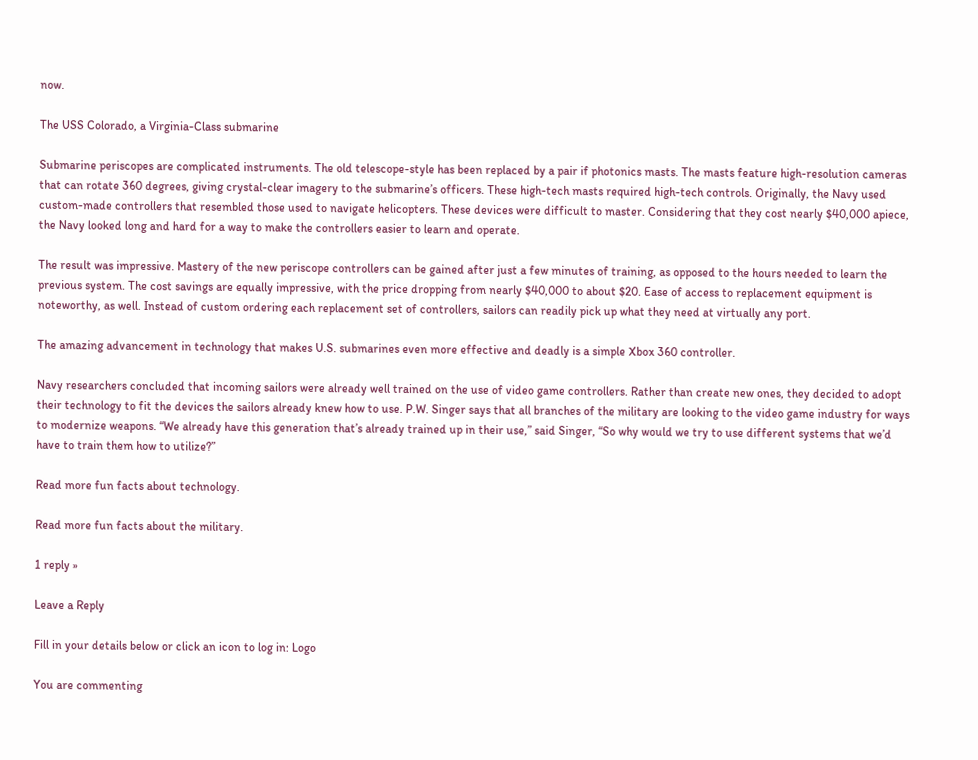now.

The USS Colorado, a Virginia-Class submarine

Submarine periscopes are complicated instruments. The old telescope-style has been replaced by a pair if photonics masts. The masts feature high-resolution cameras that can rotate 360 degrees, giving crystal-clear imagery to the submarine’s officers. These high-tech masts required high-tech controls. Originally, the Navy used custom-made controllers that resembled those used to navigate helicopters. These devices were difficult to master. Considering that they cost nearly $40,000 apiece, the Navy looked long and hard for a way to make the controllers easier to learn and operate.

The result was impressive. Mastery of the new periscope controllers can be gained after just a few minutes of training, as opposed to the hours needed to learn the previous system. The cost savings are equally impressive, with the price dropping from nearly $40,000 to about $20. Ease of access to replacement equipment is noteworthy, as well. Instead of custom ordering each replacement set of controllers, sailors can readily pick up what they need at virtually any port.

The amazing advancement in technology that makes U.S. submarines even more effective and deadly is a simple Xbox 360 controller.

Navy researchers concluded that incoming sailors were already well trained on the use of video game controllers. Rather than create new ones, they decided to adopt their technology to fit the devices the sailors already knew how to use. P.W. Singer says that all branches of the military are looking to the video game industry for ways to modernize weapons. “We already have this generation that’s already trained up in their use,” said Singer, “So why would we try to use different systems that we’d have to train them how to utilize?”

Read more fun facts about technology.

Read more fun facts about the military.

1 reply »

Leave a Reply

Fill in your details below or click an icon to log in: Logo

You are commenting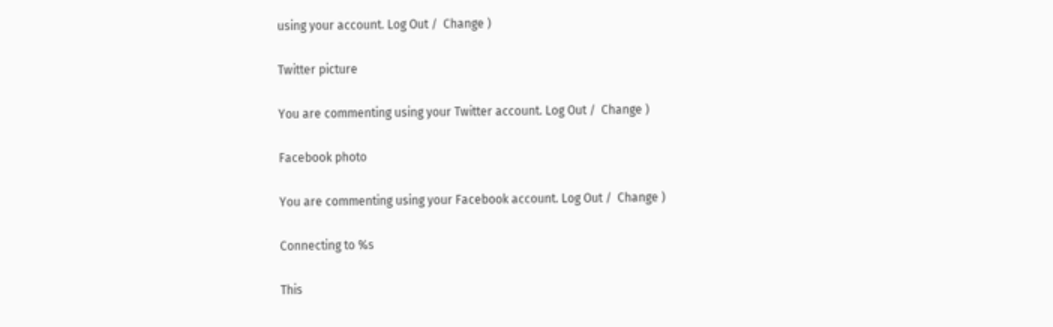using your account. Log Out /  Change )

Twitter picture

You are commenting using your Twitter account. Log Out /  Change )

Facebook photo

You are commenting using your Facebook account. Log Out /  Change )

Connecting to %s

This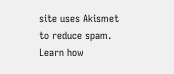site uses Akismet to reduce spam. Learn how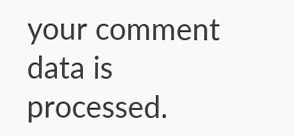your comment data is processed.